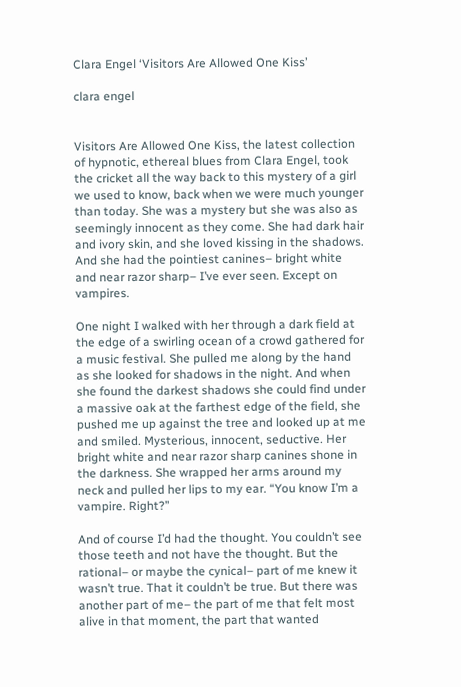Clara Engel ‘Visitors Are Allowed One Kiss’

clara engel


Visitors Are Allowed One Kiss, the latest collection of hypnotic, ethereal blues from Clara Engel, took the cricket all the way back to this mystery of a girl we used to know, back when we were much younger than today. She was a mystery but she was also as seemingly innocent as they come. She had dark hair and ivory skin, and she loved kissing in the shadows. And she had the pointiest canines– bright white and near razor sharp– I’ve ever seen. Except on vampires.

One night I walked with her through a dark field at the edge of a swirling ocean of a crowd gathered for a music festival. She pulled me along by the hand as she looked for shadows in the night. And when she found the darkest shadows she could find under a massive oak at the farthest edge of the field, she pushed me up against the tree and looked up at me and smiled. Mysterious, innocent, seductive. Her bright white and near razor sharp canines shone in the darkness. She wrapped her arms around my neck and pulled her lips to my ear. “You know I’m a vampire. Right?”

And of course I’d had the thought. You couldn’t see those teeth and not have the thought. But the rational– or maybe the cynical– part of me knew it wasn’t true. That it couldn’t be true. But there was another part of me– the part of me that felt most alive in that moment, the part that wanted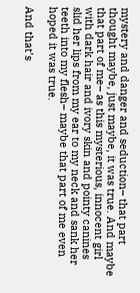mystery and danger and seduction– that part thought maybe, just maybe, it was true. And maybe that part of me– as this mysterious, innocent girl with dark hair and ivory skin and pointy canines slid her lips from my ear to my neck and sank her teeth into my flesh– maybe that part of me even hoped it was true.

And that’s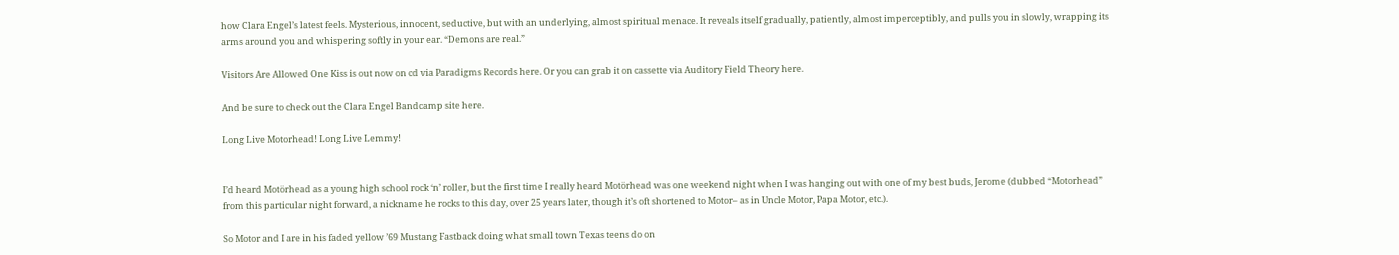how Clara Engel’s latest feels. Mysterious, innocent, seductive, but with an underlying, almost spiritual menace. It reveals itself gradually, patiently, almost imperceptibly, and pulls you in slowly, wrapping its arms around you and whispering softly in your ear. “Demons are real.”

Visitors Are Allowed One Kiss is out now on cd via Paradigms Records here. Or you can grab it on cassette via Auditory Field Theory here.

And be sure to check out the Clara Engel Bandcamp site here.

Long Live Motorhead! Long Live Lemmy!


I’d heard Motörhead as a young high school rock ‘n’ roller, but the first time I really heard Motörhead was one weekend night when I was hanging out with one of my best buds, Jerome (dubbed “Motorhead” from this particular night forward, a nickname he rocks to this day, over 25 years later, though it’s oft shortened to Motor– as in Uncle Motor, Papa Motor, etc.).

So Motor and I are in his faded yellow ’69 Mustang Fastback doing what small town Texas teens do on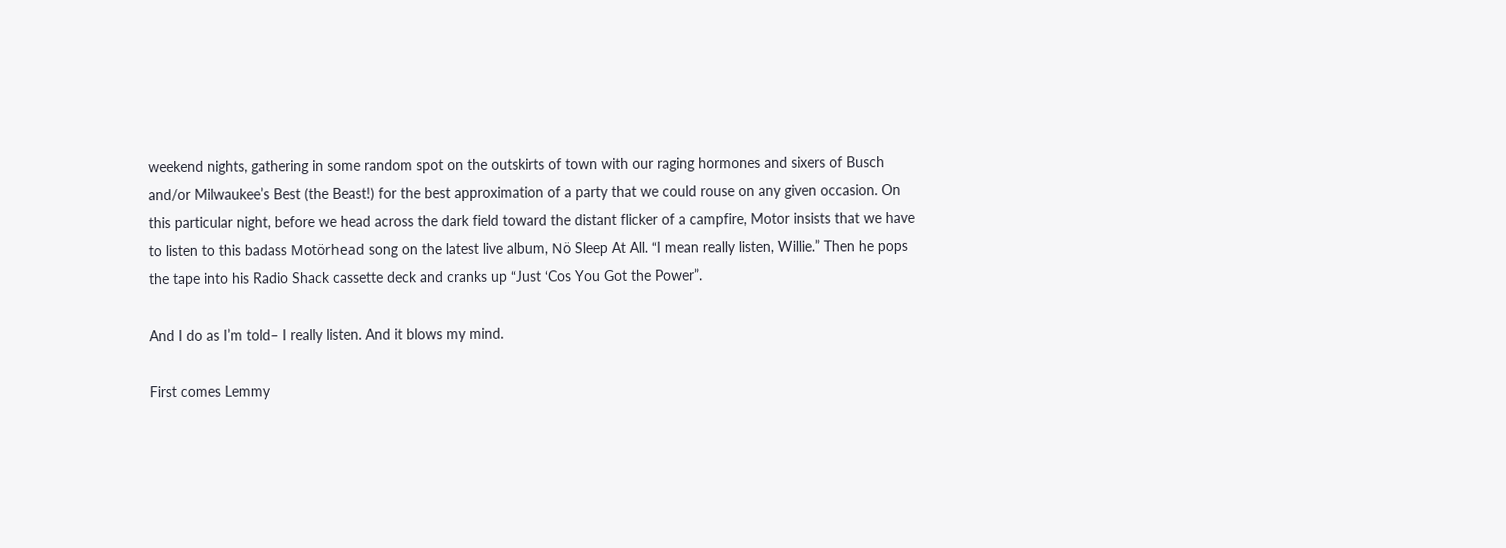weekend nights, gathering in some random spot on the outskirts of town with our raging hormones and sixers of Busch and/or Milwaukee’s Best (the Beast!) for the best approximation of a party that we could rouse on any given occasion. On this particular night, before we head across the dark field toward the distant flicker of a campfire, Motor insists that we have to listen to this badass Motörhead song on the latest live album, Nö Sleep At All. “I mean really listen, Willie.” Then he pops the tape into his Radio Shack cassette deck and cranks up “Just ‘Cos You Got the Power”.

And I do as I’m told– I really listen. And it blows my mind.

First comes Lemmy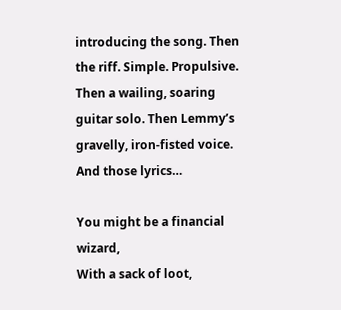introducing the song. Then the riff. Simple. Propulsive. Then a wailing, soaring guitar solo. Then Lemmy’s gravelly, iron-fisted voice. And those lyrics…

You might be a financial wizard,
With a sack of loot,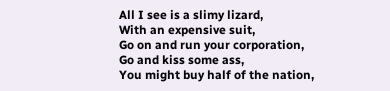All I see is a slimy lizard,
With an expensive suit,
Go on and run your corporation,
Go and kiss some ass,
You might buy half of the nation,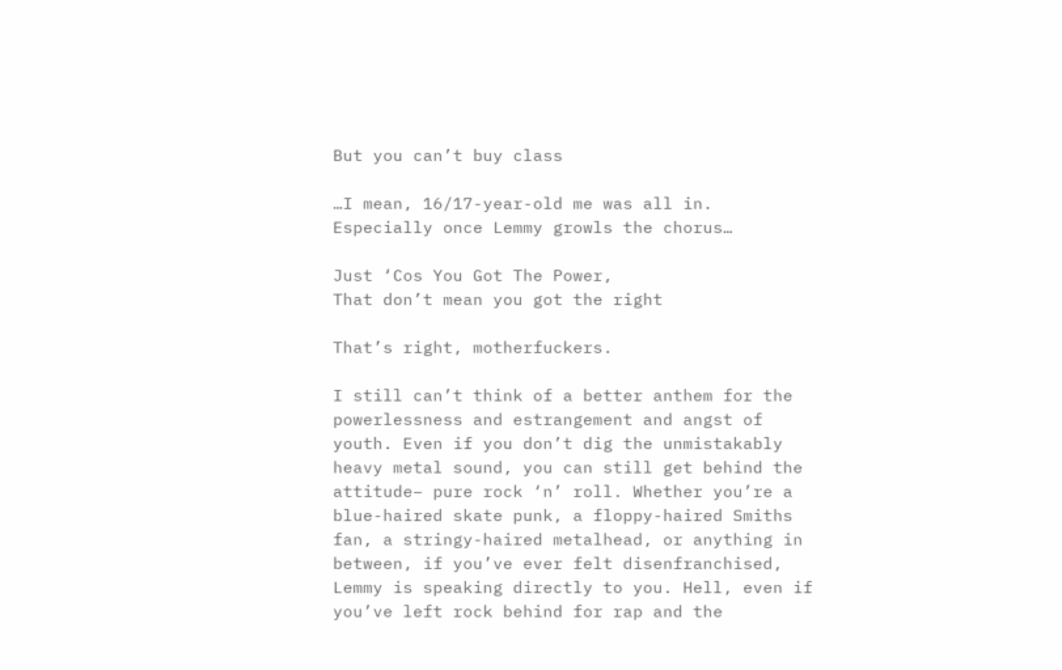But you can’t buy class

…I mean, 16/17-year-old me was all in. Especially once Lemmy growls the chorus…

Just ‘Cos You Got The Power,
That don’t mean you got the right

That’s right, motherfuckers.

I still can’t think of a better anthem for the powerlessness and estrangement and angst of youth. Even if you don’t dig the unmistakably heavy metal sound, you can still get behind the attitude– pure rock ‘n’ roll. Whether you’re a blue-haired skate punk, a floppy-haired Smiths fan, a stringy-haired metalhead, or anything in between, if you’ve ever felt disenfranchised, Lemmy is speaking directly to you. Hell, even if you’ve left rock behind for rap and the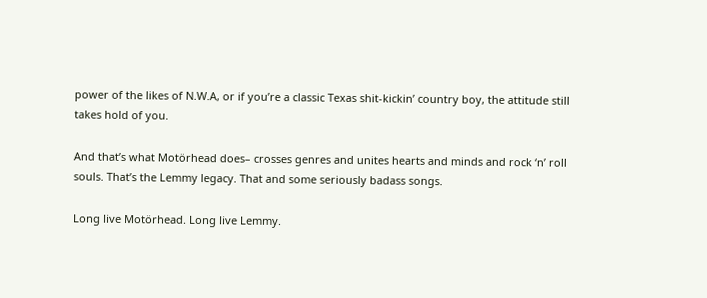power of the likes of N.W.A, or if you’re a classic Texas shit-kickin’ country boy, the attitude still takes hold of you.

And that’s what Motörhead does– crosses genres and unites hearts and minds and rock ‘n’ roll souls. That’s the Lemmy legacy. That and some seriously badass songs.

Long live Motörhead. Long live Lemmy.